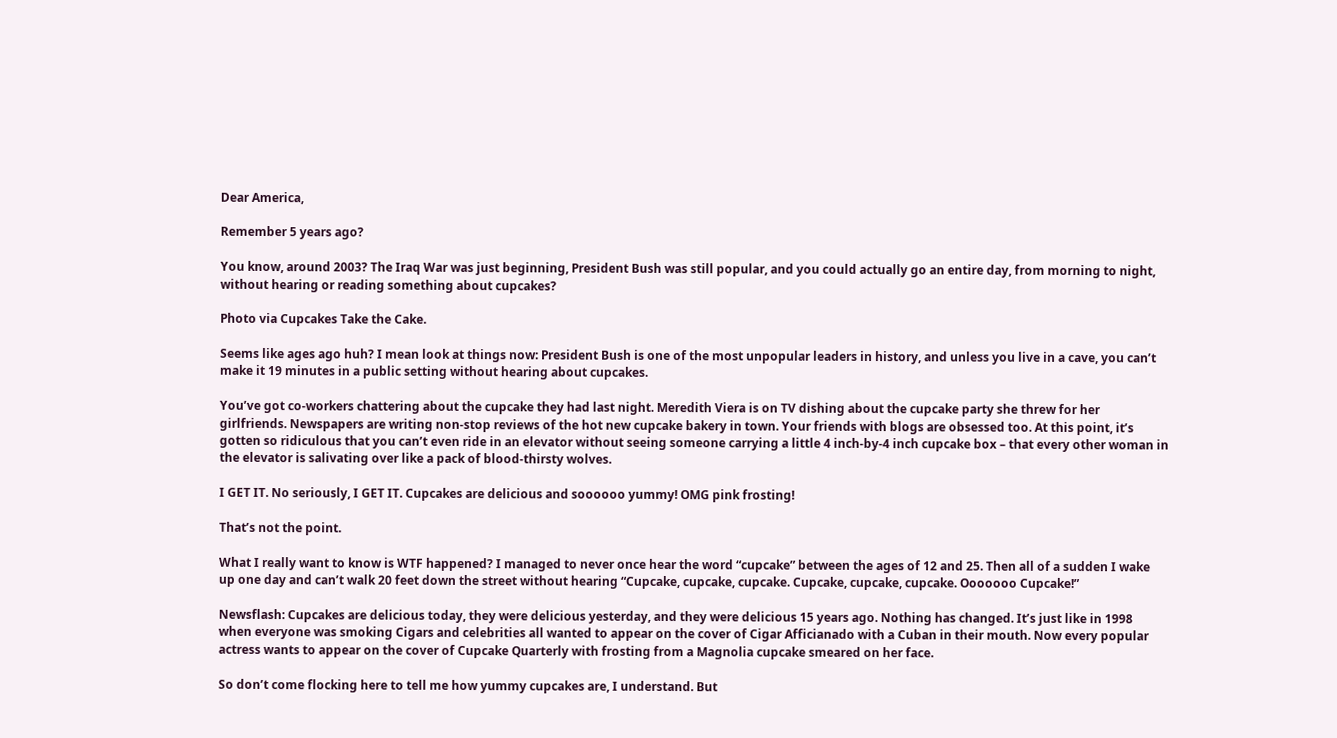Dear America,

Remember 5 years ago?

You know, around 2003? The Iraq War was just beginning, President Bush was still popular, and you could actually go an entire day, from morning to night, without hearing or reading something about cupcakes?

Photo via Cupcakes Take the Cake.

Seems like ages ago huh? I mean look at things now: President Bush is one of the most unpopular leaders in history, and unless you live in a cave, you can’t make it 19 minutes in a public setting without hearing about cupcakes.

You’ve got co-workers chattering about the cupcake they had last night. Meredith Viera is on TV dishing about the cupcake party she threw for her girlfriends. Newspapers are writing non-stop reviews of the hot new cupcake bakery in town. Your friends with blogs are obsessed too. At this point, it’s gotten so ridiculous that you can’t even ride in an elevator without seeing someone carrying a little 4 inch-by-4 inch cupcake box – that every other woman in the elevator is salivating over like a pack of blood-thirsty wolves.

I GET IT. No seriously, I GET IT. Cupcakes are delicious and soooooo yummy! OMG pink frosting!

That’s not the point.

What I really want to know is WTF happened? I managed to never once hear the word “cupcake” between the ages of 12 and 25. Then all of a sudden I wake up one day and can’t walk 20 feet down the street without hearing “Cupcake, cupcake, cupcake. Cupcake, cupcake, cupcake. Ooooooo Cupcake!”

Newsflash: Cupcakes are delicious today, they were delicious yesterday, and they were delicious 15 years ago. Nothing has changed. It’s just like in 1998 when everyone was smoking Cigars and celebrities all wanted to appear on the cover of Cigar Afficianado with a Cuban in their mouth. Now every popular actress wants to appear on the cover of Cupcake Quarterly with frosting from a Magnolia cupcake smeared on her face.

So don’t come flocking here to tell me how yummy cupcakes are, I understand. But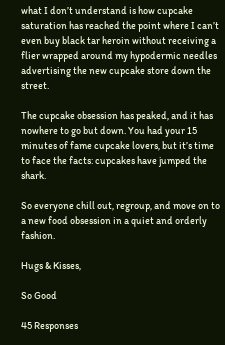what I don’t understand is how cupcake saturation has reached the point where I can’t even buy black tar heroin without receiving a flier wrapped around my hypodermic needles advertising the new cupcake store down the street.

The cupcake obsession has peaked, and it has nowhere to go but down. You had your 15 minutes of fame cupcake lovers, but it’s time to face the facts: cupcakes have jumped the shark.

So everyone chill out, regroup, and move on to a new food obsession in a quiet and orderly fashion.

Hugs & Kisses,

So Good

45 Responses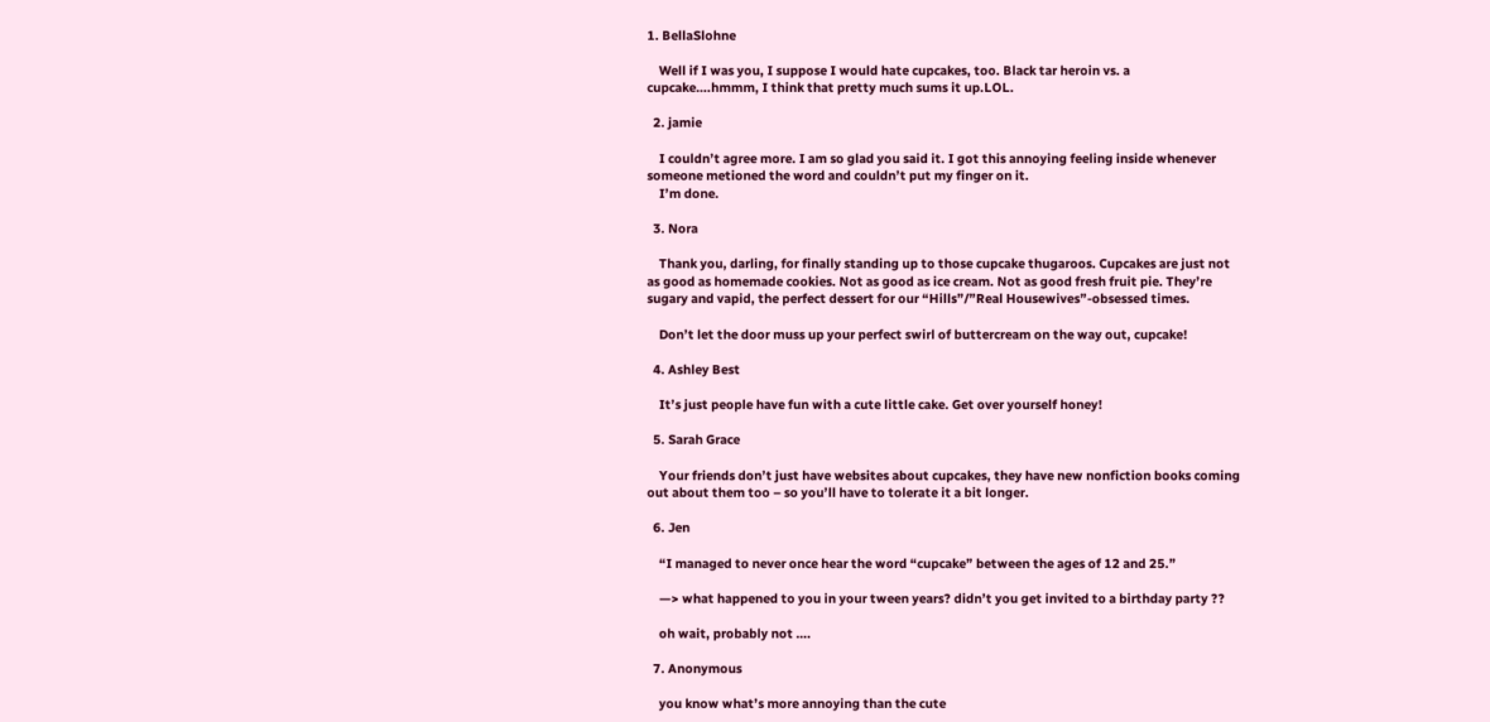1. BellaSlohne

    Well if I was you, I suppose I would hate cupcakes, too. Black tar heroin vs. a cupcake….hmmm, I think that pretty much sums it up.LOL.

  2. jamie

    I couldn’t agree more. I am so glad you said it. I got this annoying feeling inside whenever someone metioned the word and couldn’t put my finger on it.
    I’m done.

  3. Nora

    Thank you, darling, for finally standing up to those cupcake thugaroos. Cupcakes are just not as good as homemade cookies. Not as good as ice cream. Not as good fresh fruit pie. They’re sugary and vapid, the perfect dessert for our “Hills”/”Real Housewives”-obsessed times.

    Don’t let the door muss up your perfect swirl of buttercream on the way out, cupcake!

  4. Ashley Best

    It’s just people have fun with a cute little cake. Get over yourself honey!

  5. Sarah Grace

    Your friends don’t just have websites about cupcakes, they have new nonfiction books coming out about them too – so you’ll have to tolerate it a bit longer.

  6. Jen

    “I managed to never once hear the word “cupcake” between the ages of 12 and 25.”

    —> what happened to you in your tween years? didn’t you get invited to a birthday party ??

    oh wait, probably not ….

  7. Anonymous

    you know what’s more annoying than the cute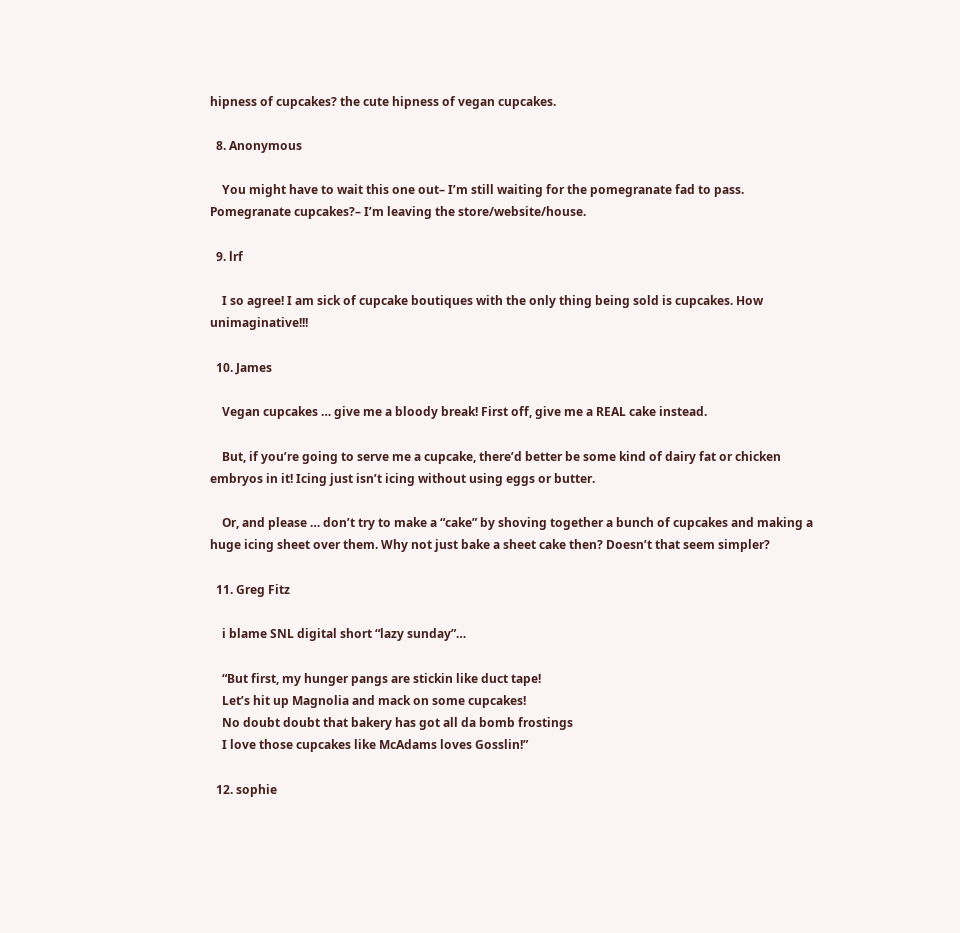hipness of cupcakes? the cute hipness of vegan cupcakes.

  8. Anonymous

    You might have to wait this one out– I’m still waiting for the pomegranate fad to pass. Pomegranate cupcakes?– I’m leaving the store/website/house.

  9. lrf

    I so agree! I am sick of cupcake boutiques with the only thing being sold is cupcakes. How unimaginative!!!

  10. James

    Vegan cupcakes … give me a bloody break! First off, give me a REAL cake instead.

    But, if you’re going to serve me a cupcake, there’d better be some kind of dairy fat or chicken embryos in it! Icing just isn’t icing without using eggs or butter.

    Or, and please … don’t try to make a “cake” by shoving together a bunch of cupcakes and making a huge icing sheet over them. Why not just bake a sheet cake then? Doesn’t that seem simpler?

  11. Greg Fitz

    i blame SNL digital short “lazy sunday”…

    “But first, my hunger pangs are stickin like duct tape!
    Let’s hit up Magnolia and mack on some cupcakes!
    No doubt doubt that bakery has got all da bomb frostings
    I love those cupcakes like McAdams loves Gosslin!”

  12. sophie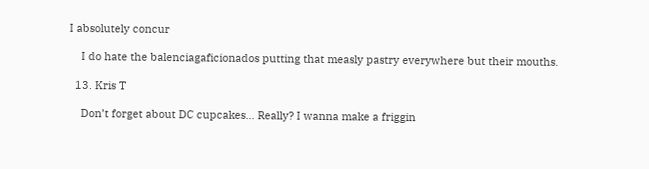I absolutely concur

    I do hate the balenciagaficionados putting that measly pastry everywhere but their mouths.

  13. Kris T

    Don’t forget about DC cupcakes… Really? I wanna make a friggin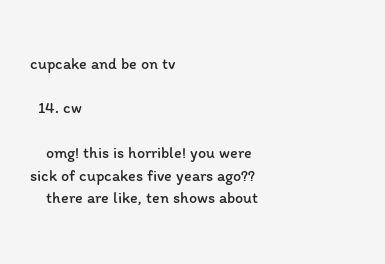cupcake and be on tv

  14. cw

    omg! this is horrible! you were sick of cupcakes five years ago??
    there are like, ten shows about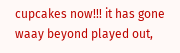cupcakes now!!! it has gone waay beyond played out,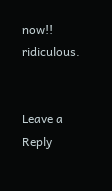now!! ridiculous.


Leave a Reply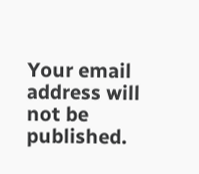Your email address will not be published.